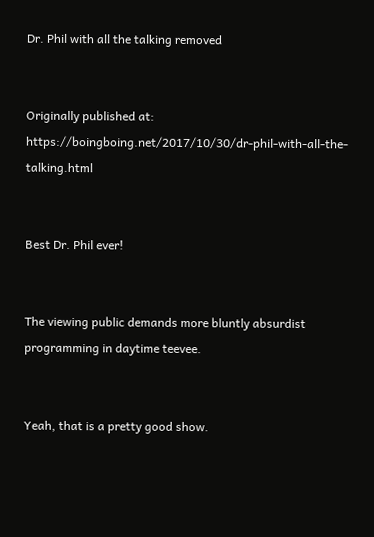Dr. Phil with all the talking removed


Originally published at: https://boingboing.net/2017/10/30/dr-phil-with-all-the-talking.html


Best Dr. Phil ever!


The viewing public demands more bluntly absurdist programming in daytime teevee.


Yeah, that is a pretty good show.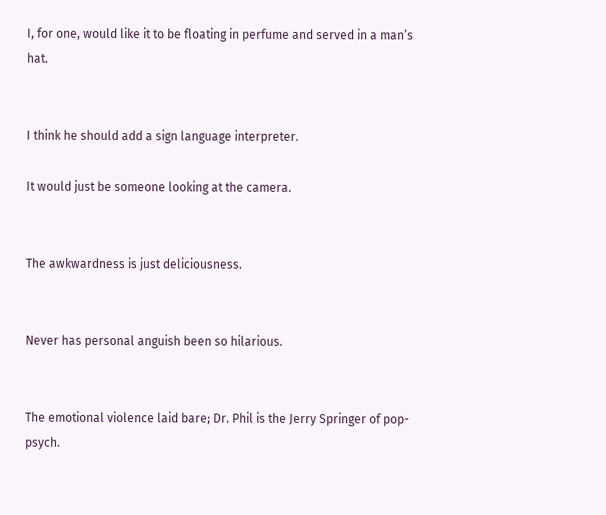I, for one, would like it to be floating in perfume and served in a man’s hat.


I think he should add a sign language interpreter.

It would just be someone looking at the camera.


The awkwardness is just deliciousness.


Never has personal anguish been so hilarious.


The emotional violence laid bare; Dr. Phil is the Jerry Springer of pop-psych.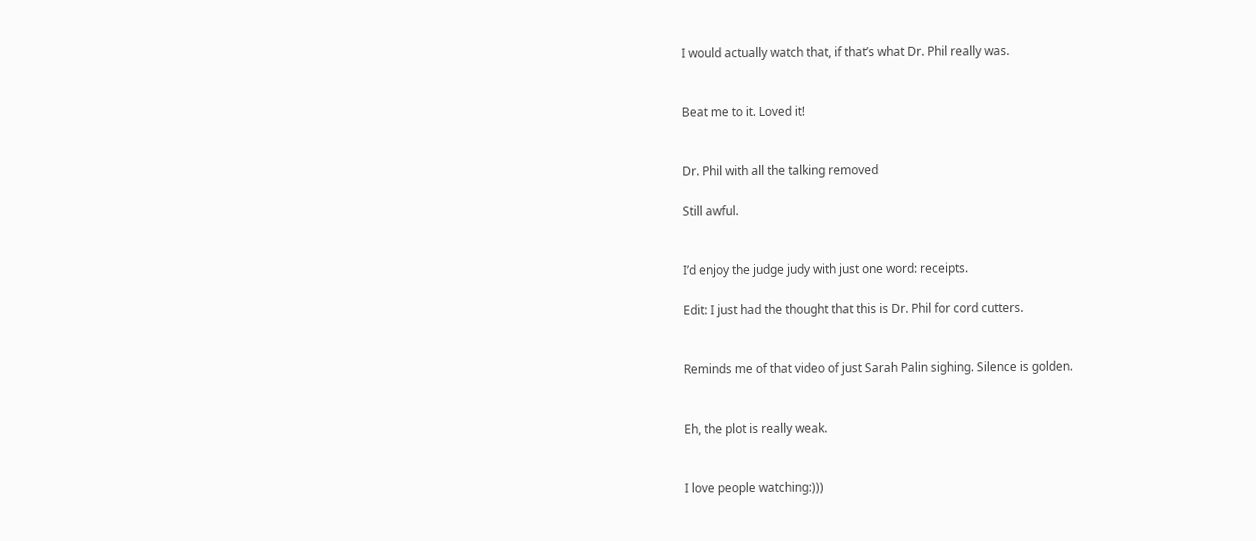I would actually watch that, if that’s what Dr. Phil really was.


Beat me to it. Loved it!


Dr. Phil with all the talking removed

Still awful.


I’d enjoy the judge judy with just one word: receipts.

Edit: I just had the thought that this is Dr. Phil for cord cutters.


Reminds me of that video of just Sarah Palin sighing. Silence is golden.


Eh, the plot is really weak.


I love people watching:)))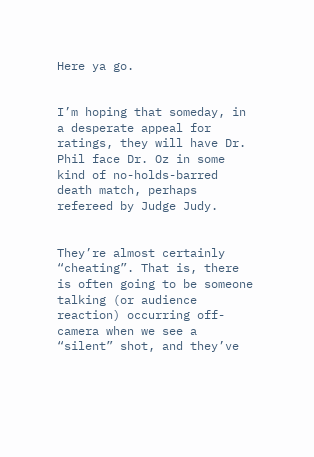Here ya go.


I’m hoping that someday, in a desperate appeal for ratings, they will have Dr. Phil face Dr. Oz in some kind of no-holds-barred death match, perhaps refereed by Judge Judy.


They’re almost certainly “cheating”. That is, there is often going to be someone talking (or audience reaction) occurring off-camera when we see a “silent” shot, and they’ve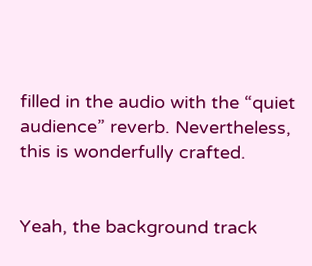filled in the audio with the “quiet audience” reverb. Nevertheless, this is wonderfully crafted.


Yeah, the background track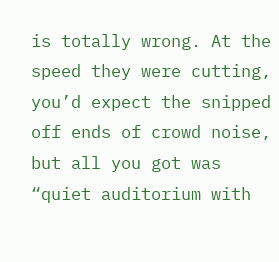is totally wrong. At the speed they were cutting, you’d expect the snipped off ends of crowd noise, but all you got was “quiet auditorium with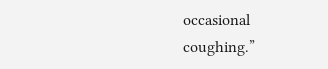occasional coughing.”